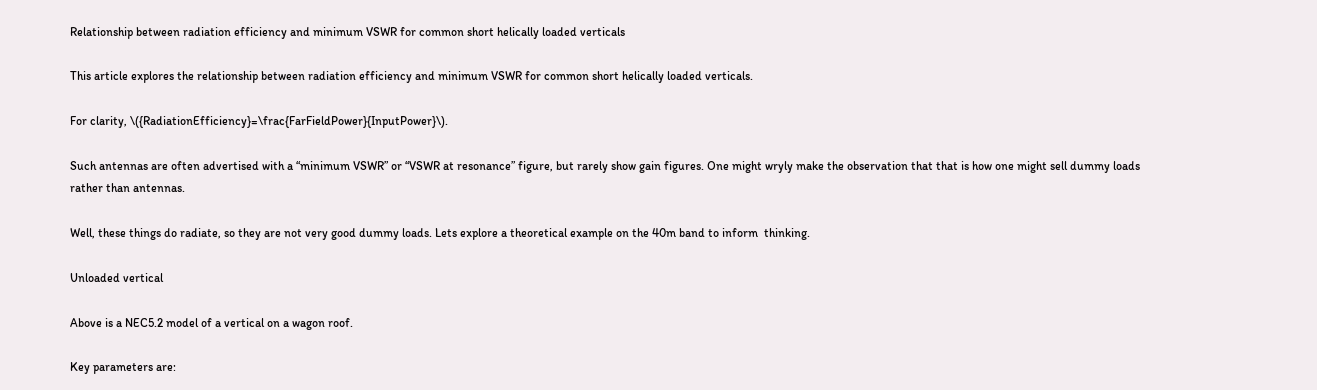Relationship between radiation efficiency and minimum VSWR for common short helically loaded verticals

This article explores the relationship between radiation efficiency and minimum VSWR for common short helically loaded verticals.

For clarity, \({RadiationEfficiency}=\frac{FarFieldPower}{InputPower}\).

Such antennas are often advertised with a “minimum VSWR” or “VSWR at resonance” figure, but rarely show gain figures. One might wryly make the observation that that is how one might sell dummy loads rather than antennas.

Well, these things do radiate, so they are not very good dummy loads. Lets explore a theoretical example on the 40m band to inform  thinking.

Unloaded vertical

Above is a NEC5.2 model of a vertical on a wagon roof.

Key parameters are: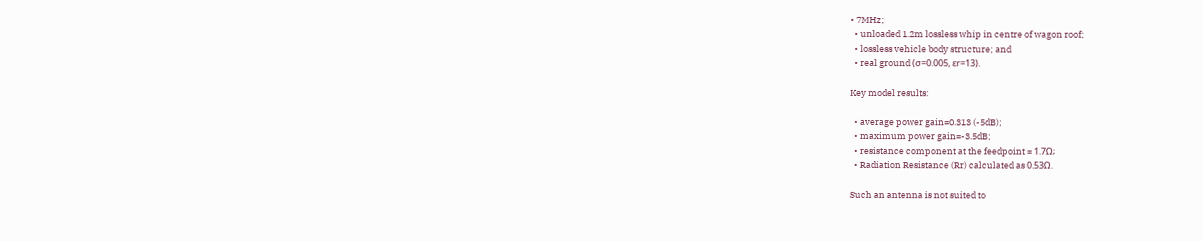• 7MHz;
  • unloaded 1.2m lossless whip in centre of wagon roof;
  • lossless vehicle body structure; and
  • real ground (σ=0.005, εr=13).

Key model results:

  • average power gain=0.313 (-5dB);
  • maximum power gain=-3.5dB;
  • resistance component at the feedpoint = 1.7Ω;
  • Radiation Resistance (Rr) calculated as 0.53Ω.

Such an antenna is not suited to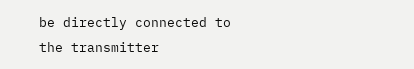be directly connected to the transmitter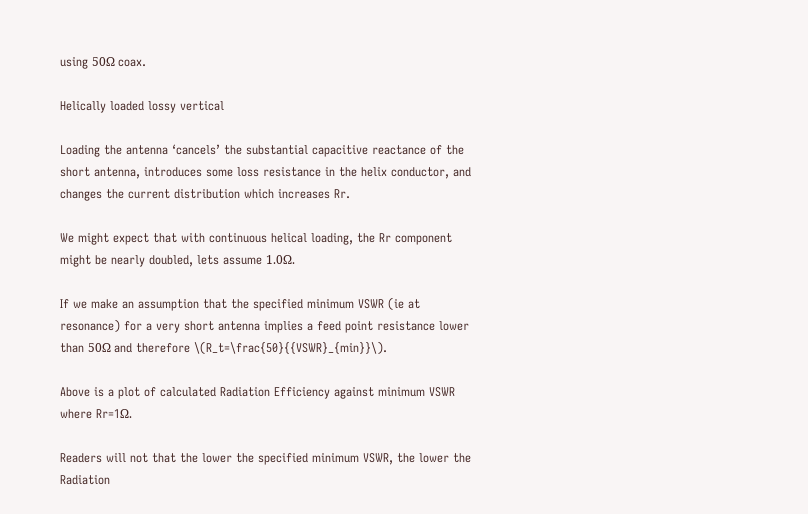using 50Ω coax.

Helically loaded lossy vertical

Loading the antenna ‘cancels’ the substantial capacitive reactance of the short antenna, introduces some loss resistance in the helix conductor, and changes the current distribution which increases Rr.

We might expect that with continuous helical loading, the Rr component might be nearly doubled, lets assume 1.0Ω.

If we make an assumption that the specified minimum VSWR (ie at resonance) for a very short antenna implies a feed point resistance lower than 50Ω and therefore \(R_t=\frac{50}{{VSWR}_{min}}\).

Above is a plot of calculated Radiation Efficiency against minimum VSWR where Rr=1Ω.

Readers will not that the lower the specified minimum VSWR, the lower the Radiation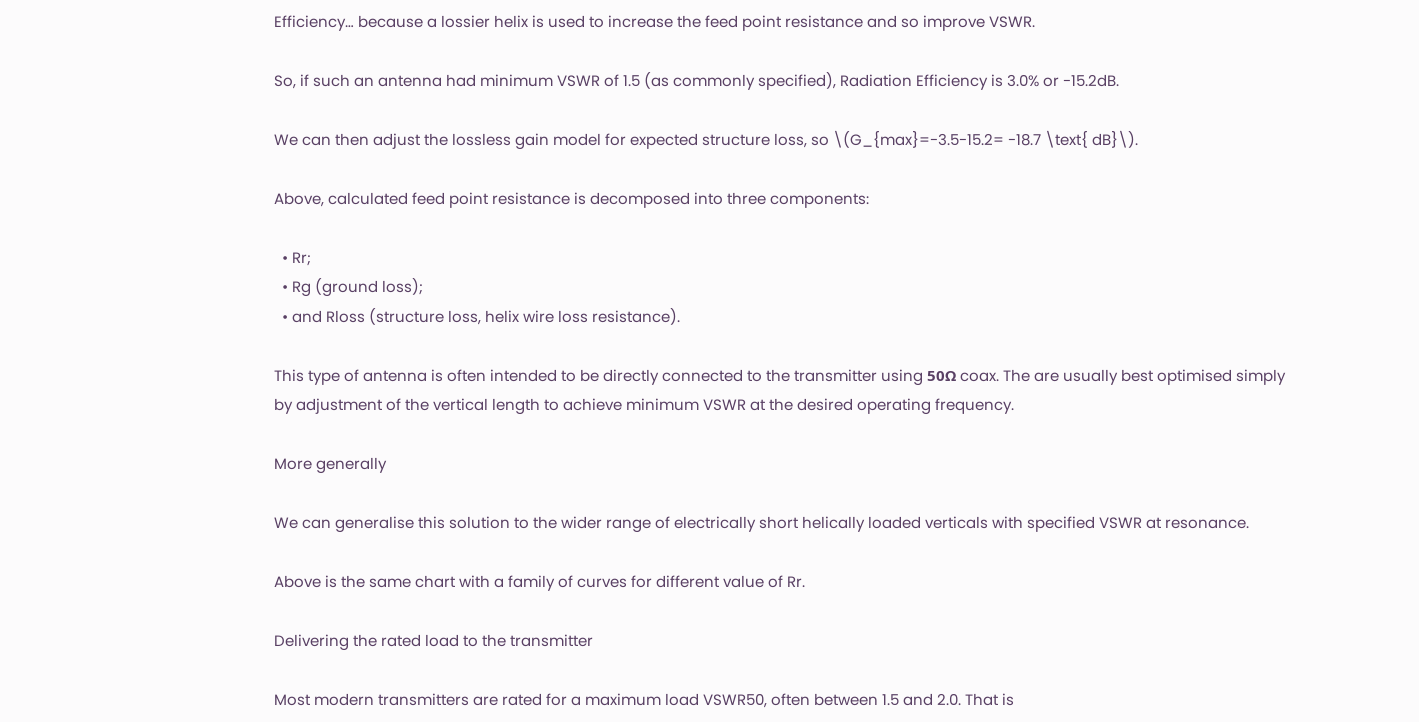Efficiency… because a lossier helix is used to increase the feed point resistance and so improve VSWR.

So, if such an antenna had minimum VSWR of 1.5 (as commonly specified), Radiation Efficiency is 3.0% or -15.2dB.

We can then adjust the lossless gain model for expected structure loss, so \(G_{max}=-3.5-15.2= -18.7 \text{ dB}\).

Above, calculated feed point resistance is decomposed into three components:

  • Rr;
  • Rg (ground loss);
  • and Rloss (structure loss, helix wire loss resistance).

This type of antenna is often intended to be directly connected to the transmitter using 50Ω coax. The are usually best optimised simply by adjustment of the vertical length to achieve minimum VSWR at the desired operating frequency.

More generally

We can generalise this solution to the wider range of electrically short helically loaded verticals with specified VSWR at resonance.

Above is the same chart with a family of curves for different value of Rr.

Delivering the rated load to the transmitter

Most modern transmitters are rated for a maximum load VSWR50, often between 1.5 and 2.0. That is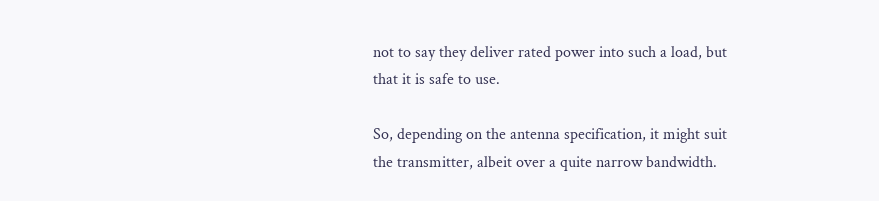not to say they deliver rated power into such a load, but that it is safe to use.

So, depending on the antenna specification, it might suit the transmitter, albeit over a quite narrow bandwidth.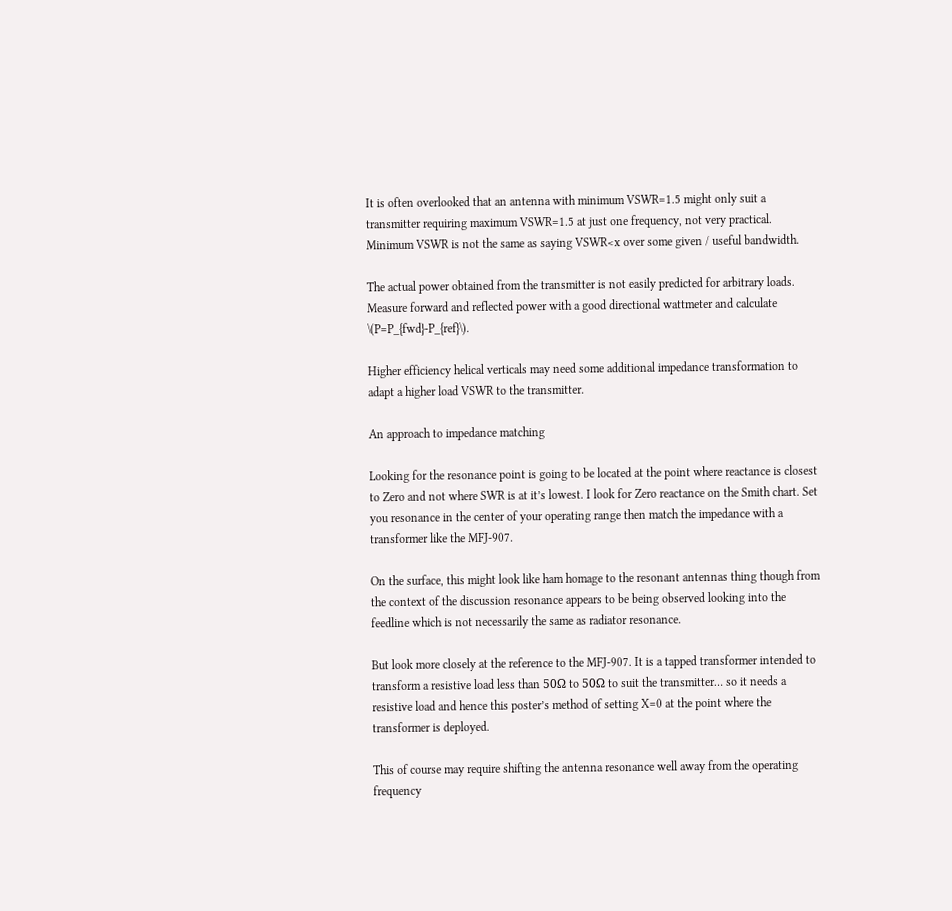It is often overlooked that an antenna with minimum VSWR=1.5 might only suit a transmitter requiring maximum VSWR=1.5 at just one frequency, not very practical. Minimum VSWR is not the same as saying VSWR<x over some given / useful bandwidth.

The actual power obtained from the transmitter is not easily predicted for arbitrary loads. Measure forward and reflected power with a good directional wattmeter and calculate \(P=P_{fwd}-P_{ref}\).

Higher efficiency helical verticals may need some additional impedance transformation to adapt a higher load VSWR to the transmitter.

An approach to impedance matching

Looking for the resonance point is going to be located at the point where reactance is closest to Zero and not where SWR is at it’s lowest. I look for Zero reactance on the Smith chart. Set you resonance in the center of your operating range then match the impedance with a transformer like the MFJ-907.

On the surface, this might look like ham homage to the resonant antennas thing though from the context of the discussion resonance appears to be being observed looking into the feedline which is not necessarily the same as radiator resonance.

But look more closely at the reference to the MFJ-907. It is a tapped transformer intended to transform a resistive load less than 50Ω to 50Ω to suit the transmitter… so it needs a resistive load and hence this poster’s method of setting X=0 at the point where the transformer is deployed.

This of course may require shifting the antenna resonance well away from the operating frequency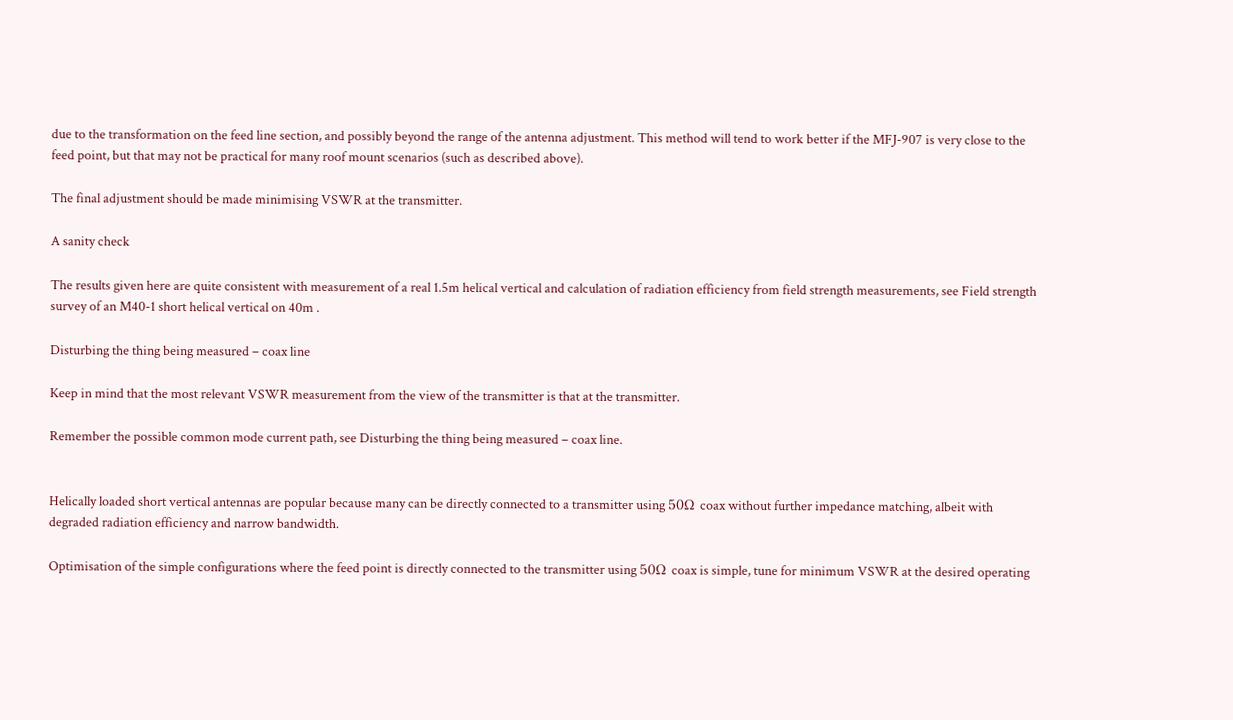due to the transformation on the feed line section, and possibly beyond the range of the antenna adjustment. This method will tend to work better if the MFJ-907 is very close to the feed point, but that may not be practical for many roof mount scenarios (such as described above).

The final adjustment should be made minimising VSWR at the transmitter.

A sanity check

The results given here are quite consistent with measurement of a real 1.5m helical vertical and calculation of radiation efficiency from field strength measurements, see Field strength survey of an M40-1 short helical vertical on 40m .

Disturbing the thing being measured – coax line

Keep in mind that the most relevant VSWR measurement from the view of the transmitter is that at the transmitter.

Remember the possible common mode current path, see Disturbing the thing being measured – coax line.


Helically loaded short vertical antennas are popular because many can be directly connected to a transmitter using 50Ω coax without further impedance matching, albeit with degraded radiation efficiency and narrow bandwidth.

Optimisation of the simple configurations where the feed point is directly connected to the transmitter using 50Ω coax is simple, tune for minimum VSWR at the desired operating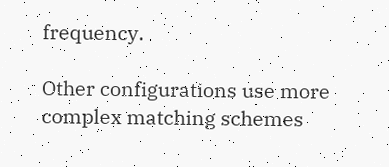frequency.

Other configurations use more complex matching schemes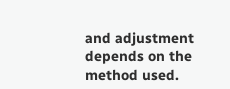and adjustment depends on the method used.